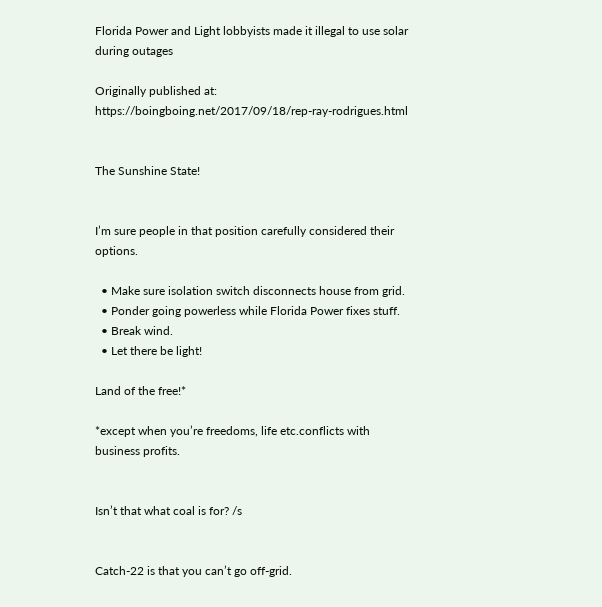Florida Power and Light lobbyists made it illegal to use solar during outages

Originally published at: https://boingboing.net/2017/09/18/rep-ray-rodrigues.html


The Sunshine State!


I’m sure people in that position carefully considered their options.

  • Make sure isolation switch disconnects house from grid.
  • Ponder going powerless while Florida Power fixes stuff.
  • Break wind.
  • Let there be light!

Land of the free!*

*except when you’re freedoms, life etc.conflicts with business profits.


Isn’t that what coal is for? /s


Catch-22 is that you can’t go off-grid.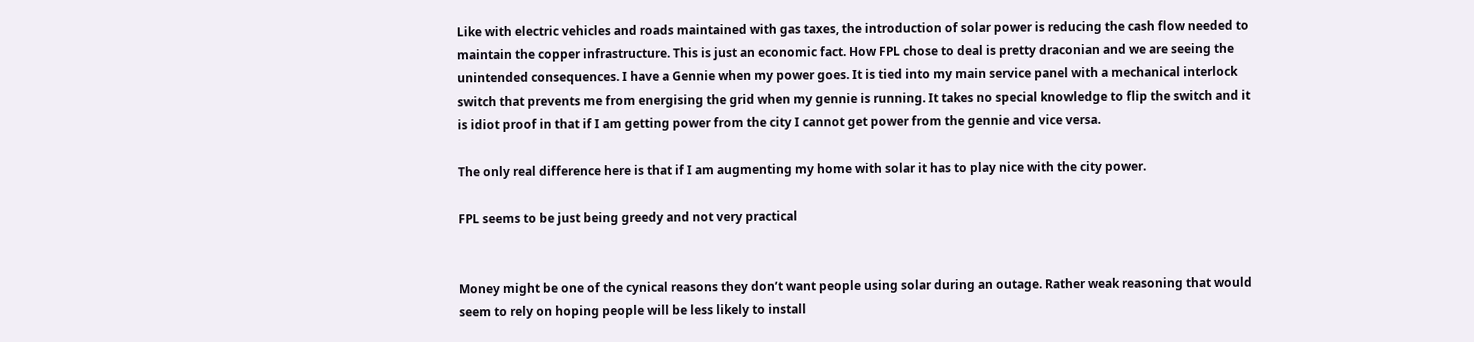Like with electric vehicles and roads maintained with gas taxes, the introduction of solar power is reducing the cash flow needed to maintain the copper infrastructure. This is just an economic fact. How FPL chose to deal is pretty draconian and we are seeing the unintended consequences. I have a Gennie when my power goes. It is tied into my main service panel with a mechanical interlock switch that prevents me from energising the grid when my gennie is running. It takes no special knowledge to flip the switch and it is idiot proof in that if I am getting power from the city I cannot get power from the gennie and vice versa.

The only real difference here is that if I am augmenting my home with solar it has to play nice with the city power.

FPL seems to be just being greedy and not very practical


Money might be one of the cynical reasons they don’t want people using solar during an outage. Rather weak reasoning that would seem to rely on hoping people will be less likely to install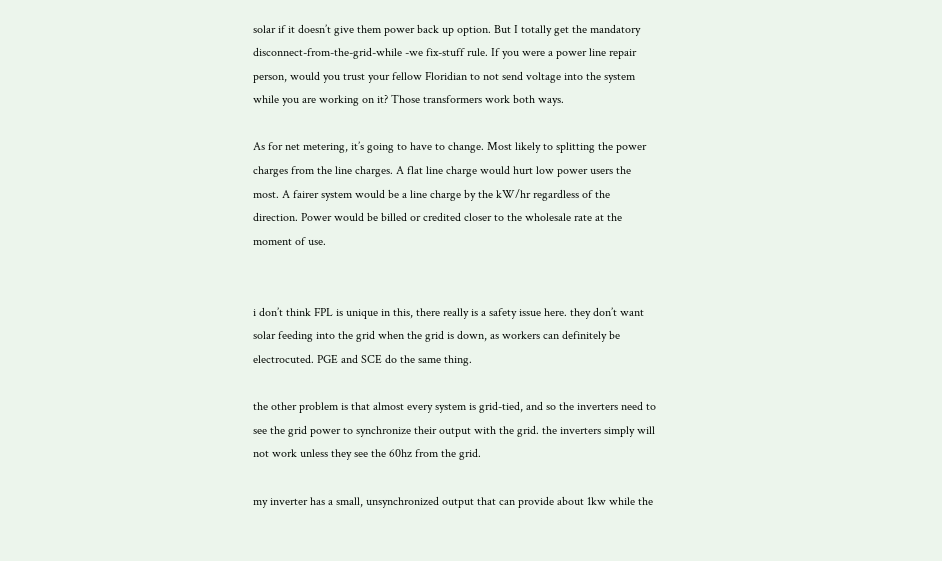solar if it doesn’t give them power back up option. But I totally get the mandatory disconnect-from-the-grid-while -we fix-stuff rule. If you were a power line repair person, would you trust your fellow Floridian to not send voltage into the system while you are working on it? Those transformers work both ways.

As for net metering, it’s going to have to change. Most likely to splitting the power charges from the line charges. A flat line charge would hurt low power users the most. A fairer system would be a line charge by the kW/hr regardless of the direction. Power would be billed or credited closer to the wholesale rate at the moment of use.


i don’t think FPL is unique in this, there really is a safety issue here. they don’t want solar feeding into the grid when the grid is down, as workers can definitely be electrocuted. PGE and SCE do the same thing.

the other problem is that almost every system is grid-tied, and so the inverters need to see the grid power to synchronize their output with the grid. the inverters simply will not work unless they see the 60hz from the grid.

my inverter has a small, unsynchronized output that can provide about 1kw while the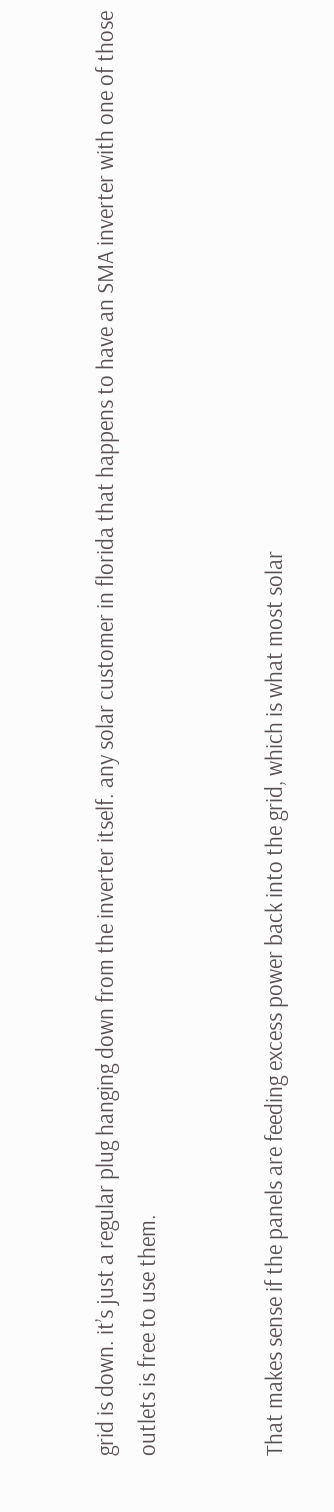grid is down. it’s just a regular plug hanging down from the inverter itself. any solar customer in florida that happens to have an SMA inverter with one of those outlets is free to use them.


That makes sense if the panels are feeding excess power back into the grid, which is what most solar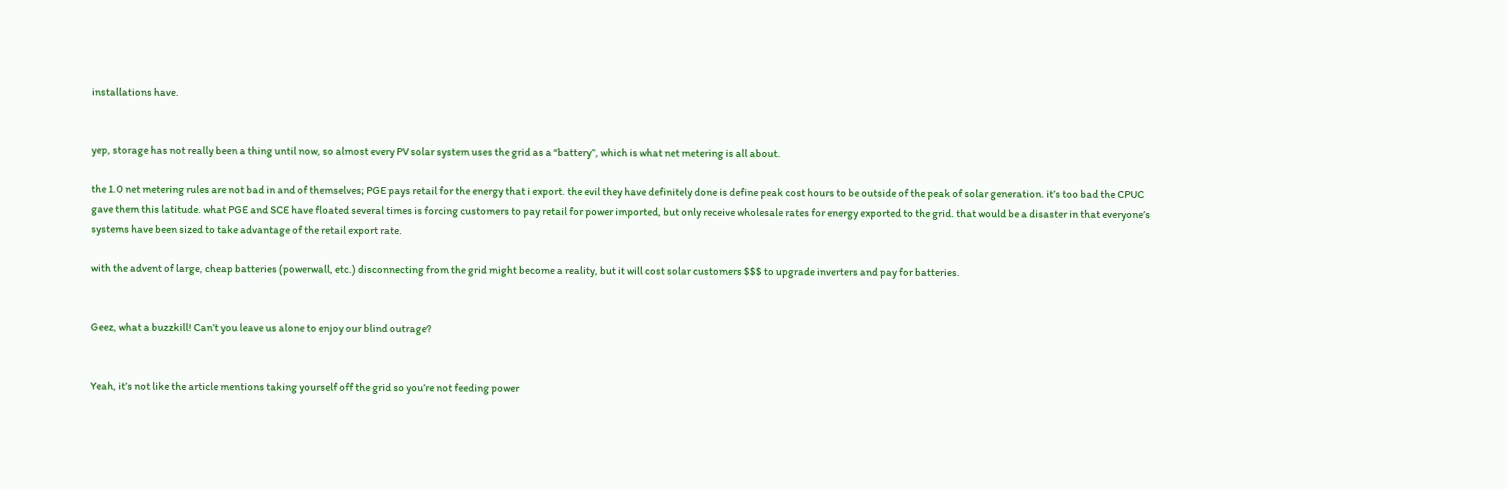installations have.


yep, storage has not really been a thing until now, so almost every PV solar system uses the grid as a “battery”, which is what net metering is all about.

the 1.0 net metering rules are not bad in and of themselves; PGE pays retail for the energy that i export. the evil they have definitely done is define peak cost hours to be outside of the peak of solar generation. it’s too bad the CPUC gave them this latitude. what PGE and SCE have floated several times is forcing customers to pay retail for power imported, but only receive wholesale rates for energy exported to the grid. that would be a disaster in that everyone’s systems have been sized to take advantage of the retail export rate.

with the advent of large, cheap batteries (powerwall, etc.) disconnecting from the grid might become a reality, but it will cost solar customers $$$ to upgrade inverters and pay for batteries.


Geez, what a buzzkill! Can’t you leave us alone to enjoy our blind outrage?


Yeah, it’s not like the article mentions taking yourself off the grid so you’re not feeding power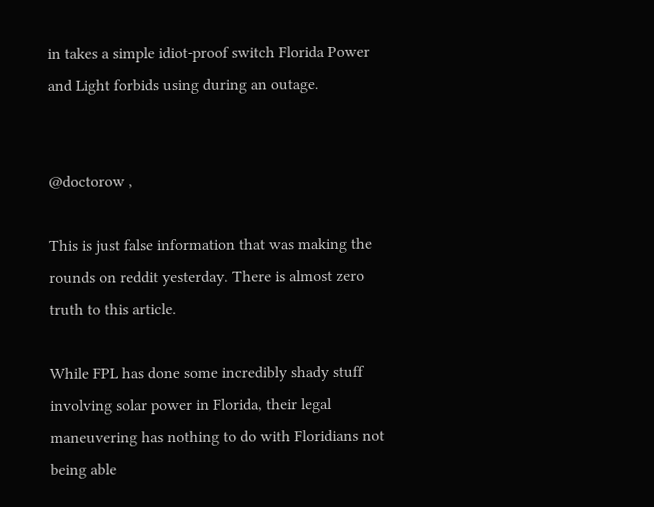in takes a simple idiot-proof switch Florida Power and Light forbids using during an outage.


@doctorow ,

This is just false information that was making the rounds on reddit yesterday. There is almost zero truth to this article.

While FPL has done some incredibly shady stuff involving solar power in Florida, their legal maneuvering has nothing to do with Floridians not being able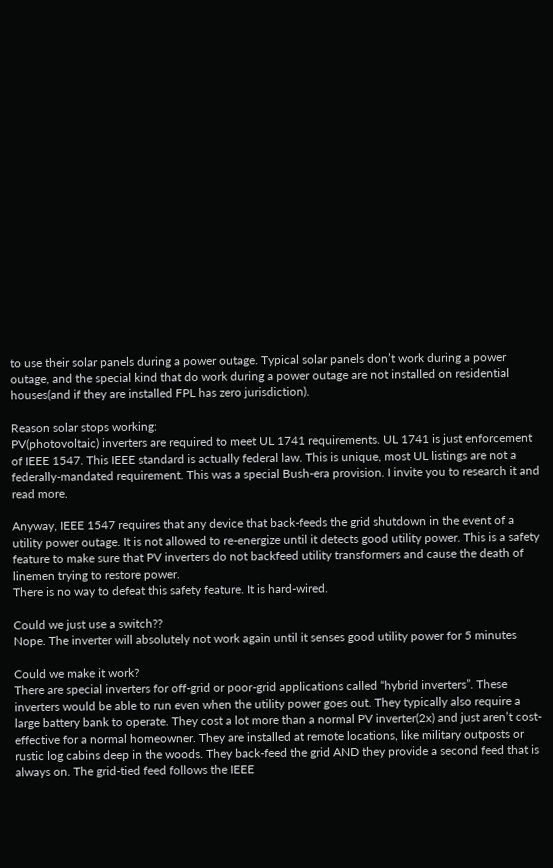to use their solar panels during a power outage. Typical solar panels don’t work during a power outage, and the special kind that do work during a power outage are not installed on residential houses(and if they are installed FPL has zero jurisdiction).

Reason solar stops working:
PV(photovoltaic) inverters are required to meet UL 1741 requirements. UL 1741 is just enforcement of IEEE 1547. This IEEE standard is actually federal law. This is unique, most UL listings are not a federally-mandated requirement. This was a special Bush-era provision. I invite you to research it and read more.

Anyway, IEEE 1547 requires that any device that back-feeds the grid shutdown in the event of a utility power outage. It is not allowed to re-energize until it detects good utility power. This is a safety feature to make sure that PV inverters do not backfeed utility transformers and cause the death of linemen trying to restore power.
There is no way to defeat this safety feature. It is hard-wired.

Could we just use a switch??
Nope. The inverter will absolutely not work again until it senses good utility power for 5 minutes

Could we make it work?
There are special inverters for off-grid or poor-grid applications called “hybrid inverters”. These inverters would be able to run even when the utility power goes out. They typically also require a large battery bank to operate. They cost a lot more than a normal PV inverter(2x) and just aren’t cost-effective for a normal homeowner. They are installed at remote locations, like military outposts or rustic log cabins deep in the woods. They back-feed the grid AND they provide a second feed that is always on. The grid-tied feed follows the IEEE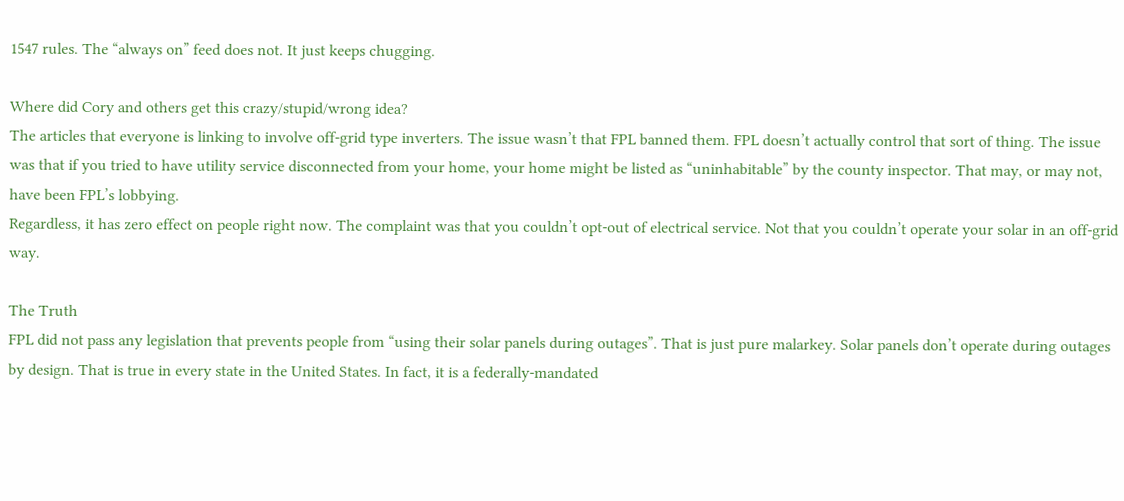1547 rules. The “always on” feed does not. It just keeps chugging.

Where did Cory and others get this crazy/stupid/wrong idea?
The articles that everyone is linking to involve off-grid type inverters. The issue wasn’t that FPL banned them. FPL doesn’t actually control that sort of thing. The issue was that if you tried to have utility service disconnected from your home, your home might be listed as “uninhabitable” by the county inspector. That may, or may not, have been FPL’s lobbying.
Regardless, it has zero effect on people right now. The complaint was that you couldn’t opt-out of electrical service. Not that you couldn’t operate your solar in an off-grid way.

The Truth
FPL did not pass any legislation that prevents people from “using their solar panels during outages”. That is just pure malarkey. Solar panels don’t operate during outages by design. That is true in every state in the United States. In fact, it is a federally-mandated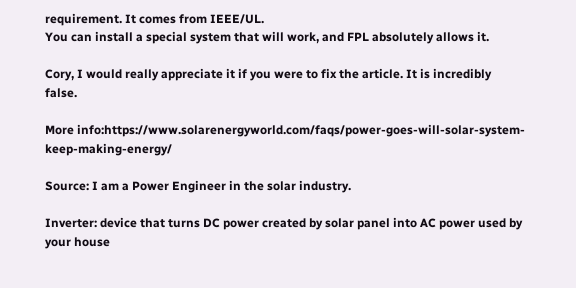requirement. It comes from IEEE/UL.
You can install a special system that will work, and FPL absolutely allows it.

Cory, I would really appreciate it if you were to fix the article. It is incredibly false.

More info:https://www.solarenergyworld.com/faqs/power-goes-will-solar-system-keep-making-energy/

Source: I am a Power Engineer in the solar industry.

Inverter: device that turns DC power created by solar panel into AC power used by your house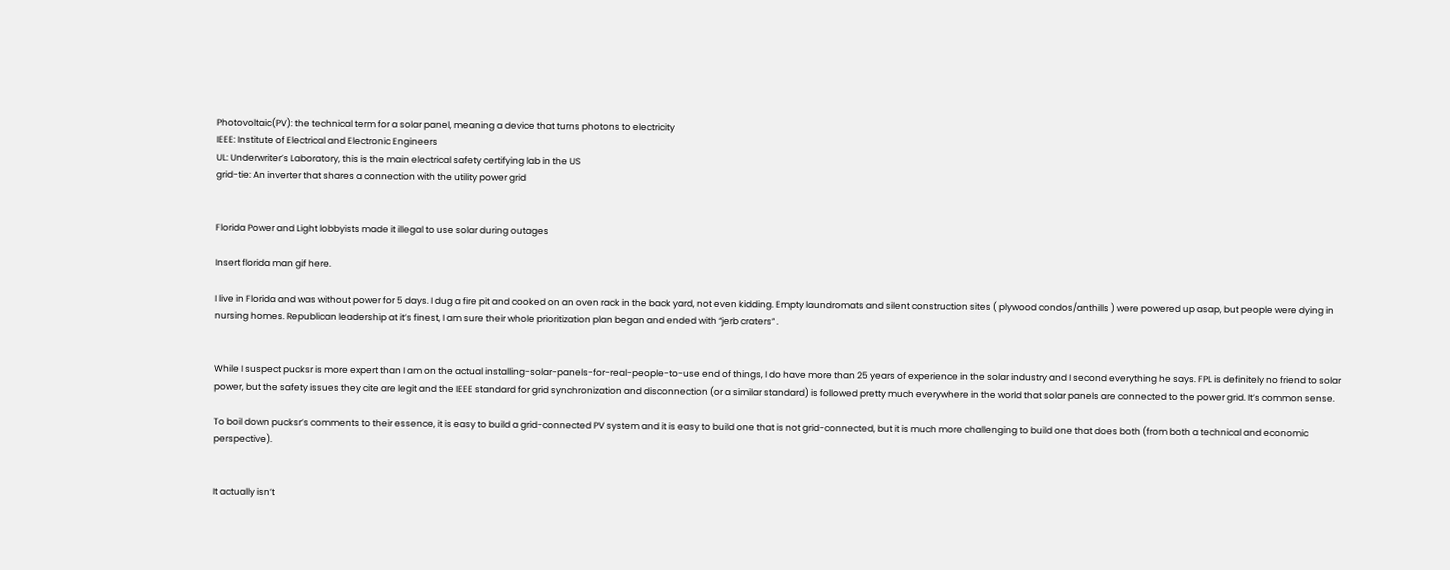Photovoltaic(PV): the technical term for a solar panel, meaning a device that turns photons to electricity
IEEE: Institute of Electrical and Electronic Engineers
UL: Underwriter’s Laboratory, this is the main electrical safety certifying lab in the US
grid-tie: An inverter that shares a connection with the utility power grid


Florida Power and Light lobbyists made it illegal to use solar during outages

Insert florida man gif here.

I live in Florida and was without power for 5 days. I dug a fire pit and cooked on an oven rack in the back yard, not even kidding. Empty laundromats and silent construction sites ( plywood condos/anthills ) were powered up asap, but people were dying in nursing homes. Republican leadership at it’s finest, I am sure their whole prioritization plan began and ended with “jerb craters” .


While I suspect pucksr is more expert than I am on the actual installing-solar-panels-for-real-people-to-use end of things, I do have more than 25 years of experience in the solar industry and I second everything he says. FPL is definitely no friend to solar power, but the safety issues they cite are legit and the IEEE standard for grid synchronization and disconnection (or a similar standard) is followed pretty much everywhere in the world that solar panels are connected to the power grid. It’s common sense.

To boil down pucksr’s comments to their essence, it is easy to build a grid-connected PV system and it is easy to build one that is not grid-connected, but it is much more challenging to build one that does both (from both a technical and economic perspective).


It actually isn’t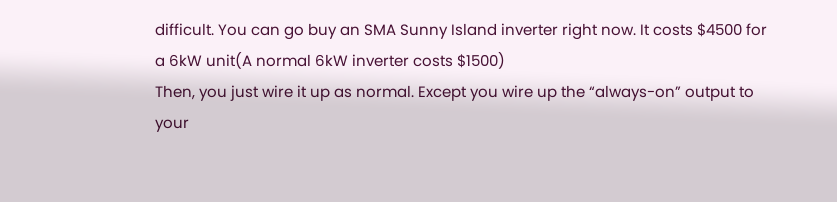difficult. You can go buy an SMA Sunny Island inverter right now. It costs $4500 for a 6kW unit(A normal 6kW inverter costs $1500)
Then, you just wire it up as normal. Except you wire up the “always-on” output to your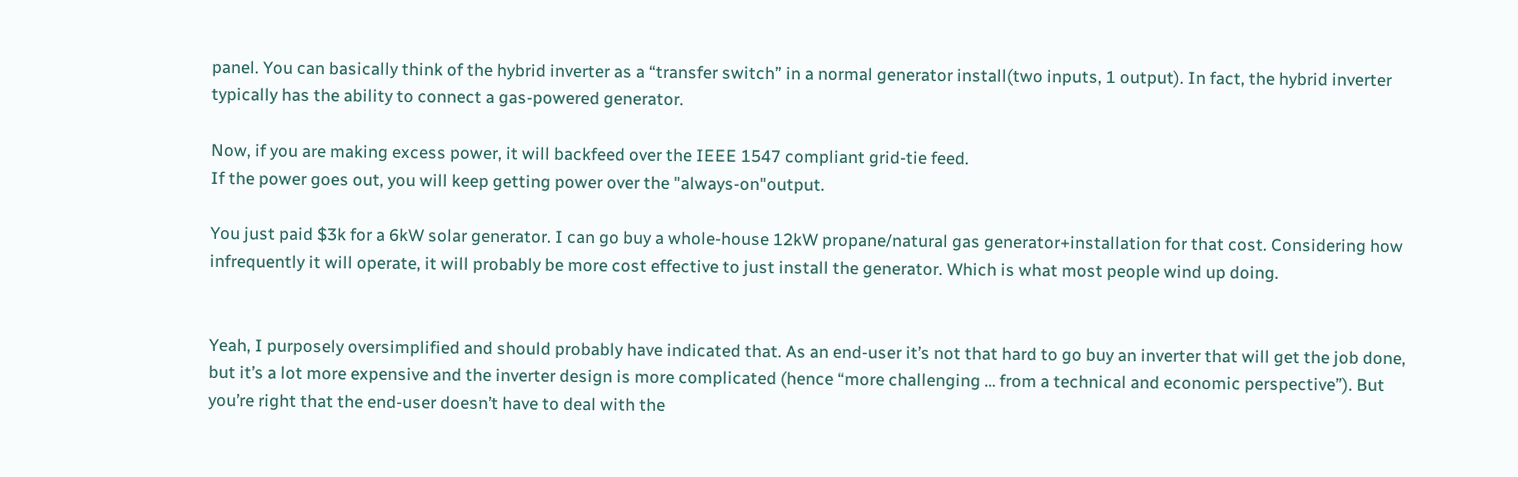panel. You can basically think of the hybrid inverter as a “transfer switch” in a normal generator install(two inputs, 1 output). In fact, the hybrid inverter typically has the ability to connect a gas-powered generator.

Now, if you are making excess power, it will backfeed over the IEEE 1547 compliant grid-tie feed.
If the power goes out, you will keep getting power over the "always-on"output.

You just paid $3k for a 6kW solar generator. I can go buy a whole-house 12kW propane/natural gas generator+installation for that cost. Considering how infrequently it will operate, it will probably be more cost effective to just install the generator. Which is what most people wind up doing.


Yeah, I purposely oversimplified and should probably have indicated that. As an end-user it’s not that hard to go buy an inverter that will get the job done, but it’s a lot more expensive and the inverter design is more complicated (hence “more challenging … from a technical and economic perspective”). But you’re right that the end-user doesn’t have to deal with the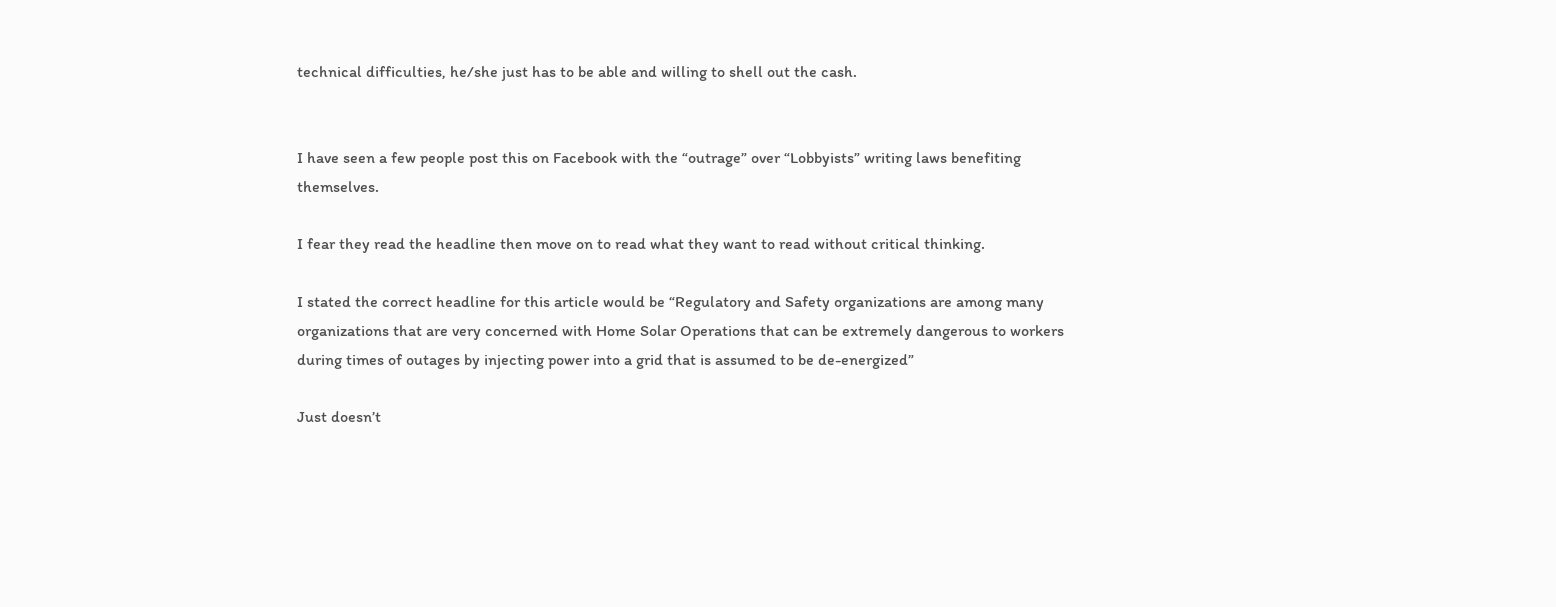technical difficulties, he/she just has to be able and willing to shell out the cash.


I have seen a few people post this on Facebook with the “outrage” over “Lobbyists” writing laws benefiting themselves.

I fear they read the headline then move on to read what they want to read without critical thinking.

I stated the correct headline for this article would be “Regulatory and Safety organizations are among many organizations that are very concerned with Home Solar Operations that can be extremely dangerous to workers during times of outages by injecting power into a grid that is assumed to be de-energized”

Just doesn’t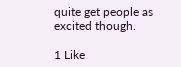quite get people as excited though.

1 Like